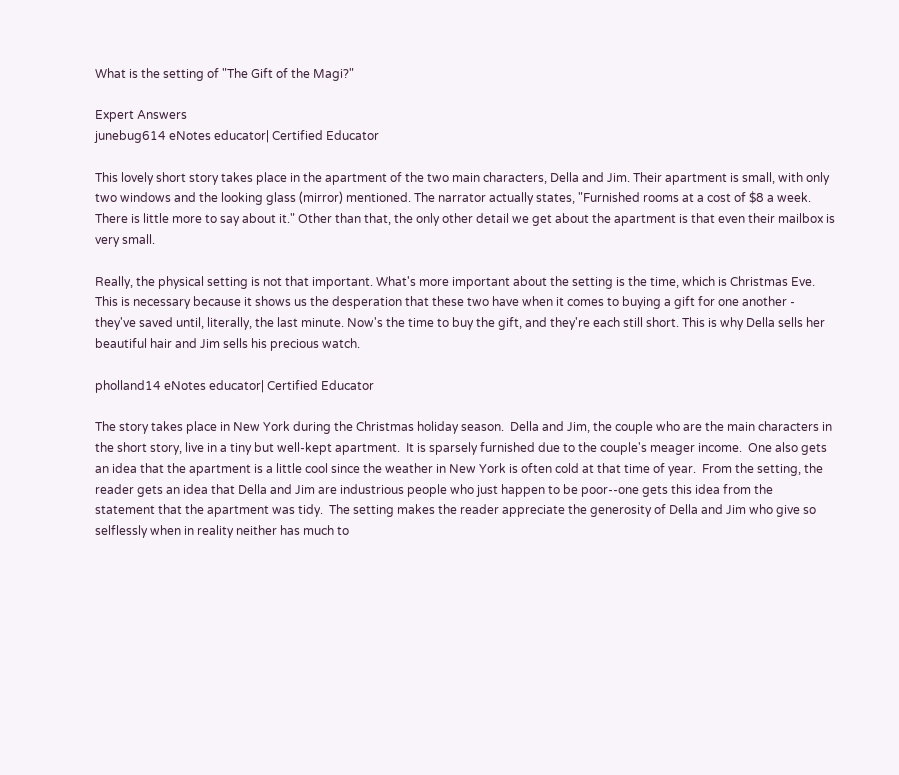What is the setting of "The Gift of the Magi?"

Expert Answers
junebug614 eNotes educator| Certified Educator

This lovely short story takes place in the apartment of the two main characters, Della and Jim. Their apartment is small, with only two windows and the looking glass (mirror) mentioned. The narrator actually states, "Furnished rooms at a cost of $8 a week. There is little more to say about it." Other than that, the only other detail we get about the apartment is that even their mailbox is very small.

Really, the physical setting is not that important. What's more important about the setting is the time, which is Christmas Eve. This is necessary because it shows us the desperation that these two have when it comes to buying a gift for one another - they've saved until, literally, the last minute. Now's the time to buy the gift, and they're each still short. This is why Della sells her beautiful hair and Jim sells his precious watch.

pholland14 eNotes educator| Certified Educator

The story takes place in New York during the Christmas holiday season.  Della and Jim, the couple who are the main characters in the short story, live in a tiny but well-kept apartment.  It is sparsely furnished due to the couple's meager income.  One also gets an idea that the apartment is a little cool since the weather in New York is often cold at that time of year.  From the setting, the reader gets an idea that Della and Jim are industrious people who just happen to be poor--one gets this idea from the statement that the apartment was tidy.  The setting makes the reader appreciate the generosity of Della and Jim who give so selflessly when in reality neither has much to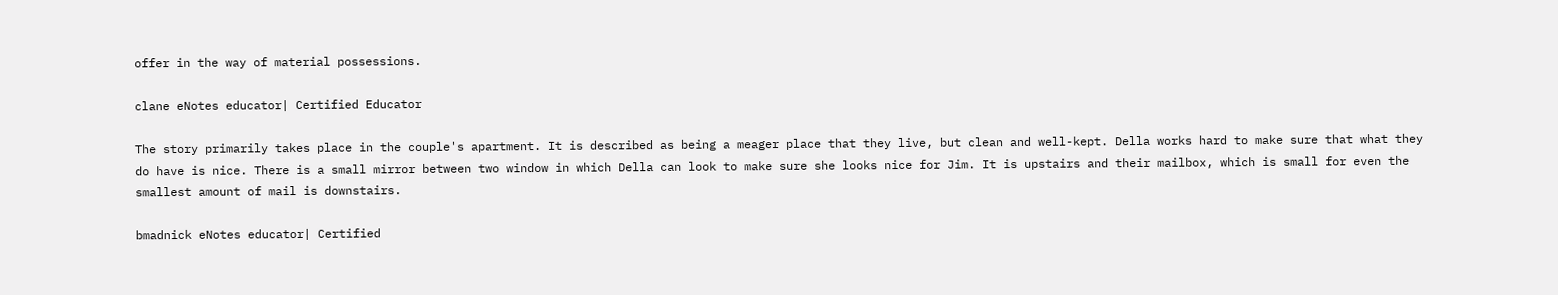offer in the way of material possessions.

clane eNotes educator| Certified Educator

The story primarily takes place in the couple's apartment. It is described as being a meager place that they live, but clean and well-kept. Della works hard to make sure that what they do have is nice. There is a small mirror between two window in which Della can look to make sure she looks nice for Jim. It is upstairs and their mailbox, which is small for even the smallest amount of mail is downstairs.

bmadnick eNotes educator| Certified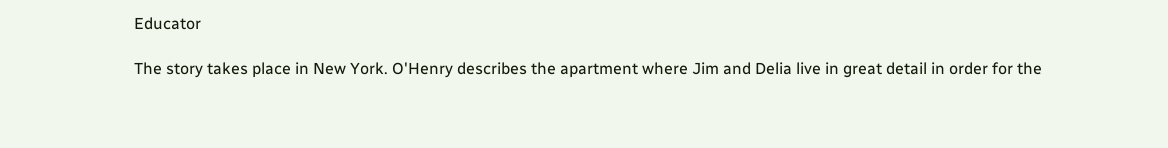Educator

The story takes place in New York. O'Henry describes the apartment where Jim and Delia live in great detail in order for the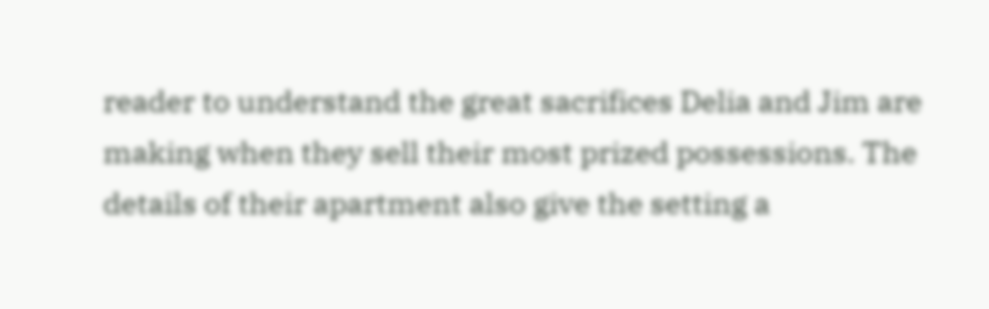reader to understand the great sacrifices Delia and Jim are making when they sell their most prized possessions. The details of their apartment also give the setting a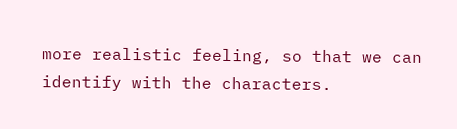more realistic feeling, so that we can identify with the characters.